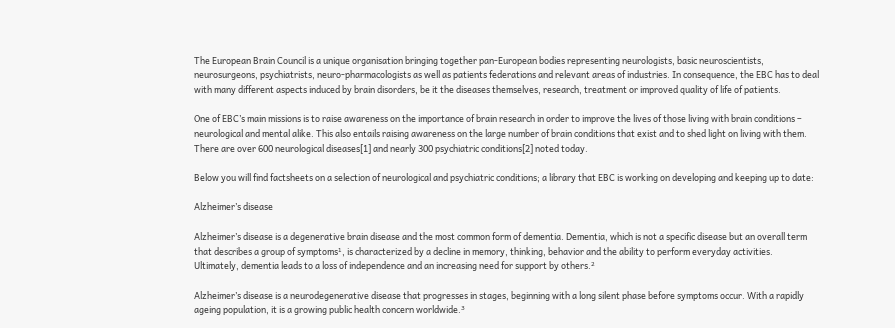The European Brain Council is a unique organisation bringing together pan-European bodies representing neurologists, basic neuroscientists, neurosurgeons, psychiatrists, neuro-pharmacologists as well as patients federations and relevant areas of industries. In consequence, the EBC has to deal with many different aspects induced by brain disorders, be it the diseases themselves, research, treatment or improved quality of life of patients.

One of EBC’s main missions is to raise awareness on the importance of brain research in order to improve the lives of those living with brain conditions – neurological and mental alike. This also entails raising awareness on the large number of brain conditions that exist and to shed light on living with them. There are over 600 neurological diseases[1] and nearly 300 psychiatric conditions[2] noted today.

Below you will find factsheets on a selection of neurological and psychiatric conditions; a library that EBC is working on developing and keeping up to date:

Alzheimer’s disease

Alzheimer’s disease is a degenerative brain disease and the most common form of dementia. Dementia, which is not a specific disease but an overall term that describes a group of symptoms¹, is characterized by a decline in memory, thinking, behavior and the ability to perform everyday activities. Ultimately, dementia leads to a loss of independence and an increasing need for support by others.²

Alzheimer’s disease is a neurodegenerative disease that progresses in stages, beginning with a long silent phase before symptoms occur. With a rapidly ageing population, it is a growing public health concern worldwide.³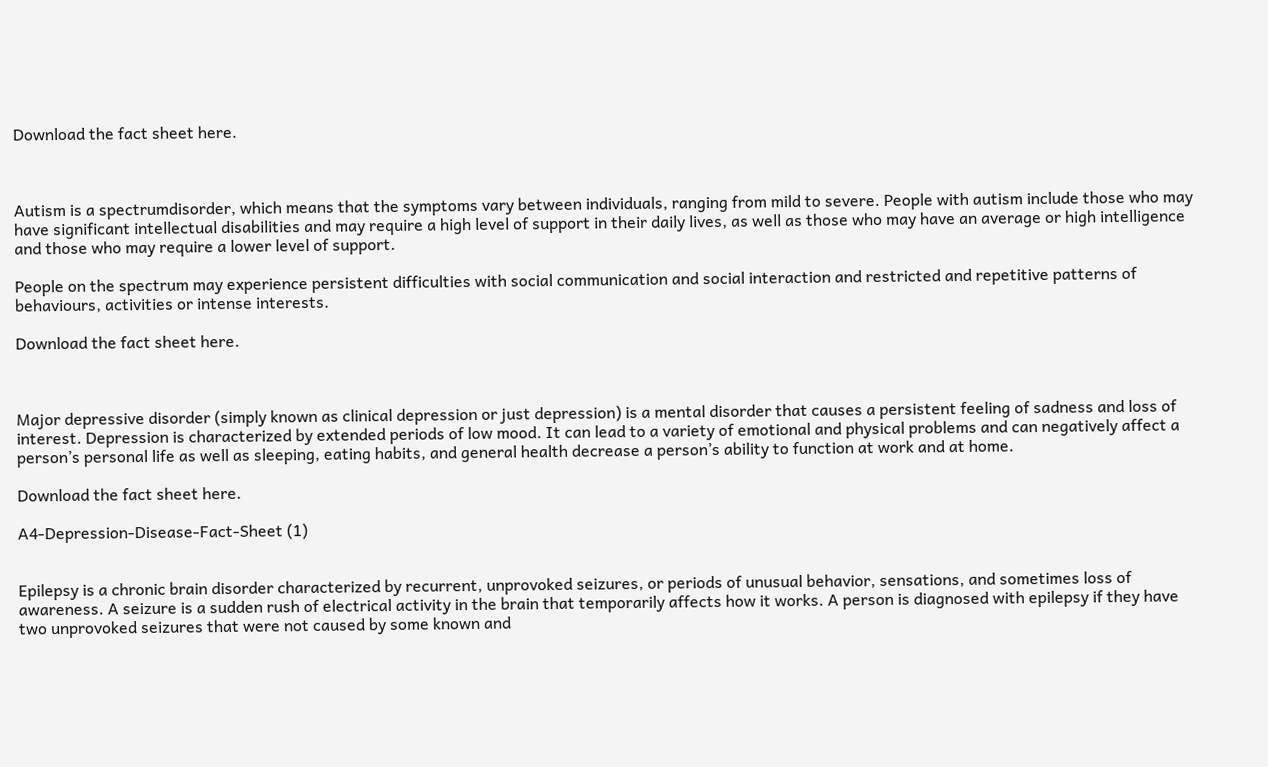Download the fact sheet here.



Autism is a spectrumdisorder, which means that the symptoms vary between individuals, ranging from mild to severe. People with autism include those who may have significant intellectual disabilities and may require a high level of support in their daily lives, as well as those who may have an average or high intelligence and those who may require a lower level of support.

People on the spectrum may experience persistent difficulties with social communication and social interaction and restricted and repetitive patterns of behaviours, activities or intense interests.

Download the fact sheet here.



Major depressive disorder (simply known as clinical depression or just depression) is a mental disorder that causes a persistent feeling of sadness and loss of interest. Depression is characterized by extended periods of low mood. It can lead to a variety of emotional and physical problems and can negatively affect a person’s personal life as well as sleeping, eating habits, and general health decrease a person’s ability to function at work and at home.

Download the fact sheet here.

A4-Depression-Disease-Fact-Sheet (1)


Epilepsy is a chronic brain disorder characterized by recurrent, unprovoked seizures, or periods of unusual behavior, sensations, and sometimes loss of awareness. A seizure is a sudden rush of electrical activity in the brain that temporarily affects how it works. A person is diagnosed with epilepsy if they have two unprovoked seizures that were not caused by some known and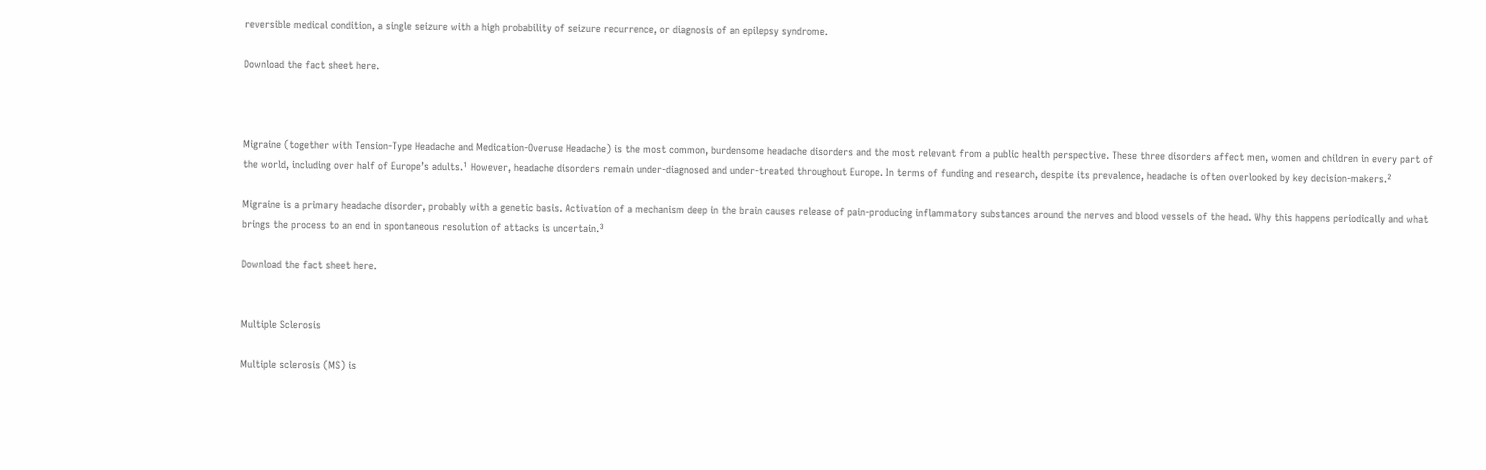reversible medical condition, a single seizure with a high probability of seizure recurrence, or diagnosis of an epilepsy syndrome.

Download the fact sheet here.



Migraine (together with Tension-Type Headache and Medication-Overuse Headache) is the most common, burdensome headache disorders and the most relevant from a public health perspective. These three disorders affect men, women and children in every part of the world, including over half of Europe’s adults.¹ However, headache disorders remain under-diagnosed and under-treated throughout Europe. In terms of funding and research, despite its prevalence, headache is often overlooked by key decision-makers.²

Migraine is a primary headache disorder, probably with a genetic basis. Activation of a mechanism deep in the brain causes release of pain-producing inflammatory substances around the nerves and blood vessels of the head. Why this happens periodically and what brings the process to an end in spontaneous resolution of attacks is uncertain.³

Download the fact sheet here.


Multiple Sclerosis

Multiple sclerosis (MS) is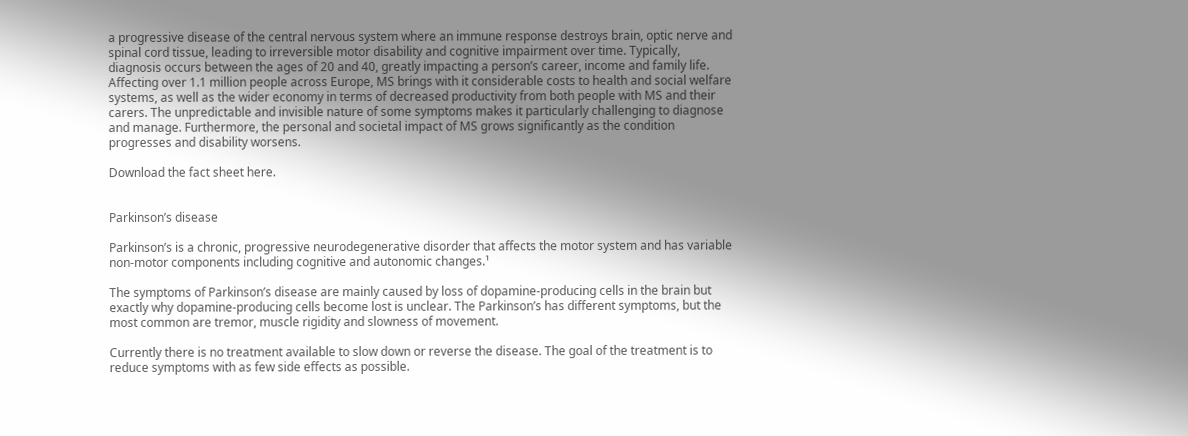a progressive disease of the central nervous system where an immune response destroys brain, optic nerve and spinal cord tissue, leading to irreversible motor disability and cognitive impairment over time. Typically, diagnosis occurs between the ages of 20 and 40, greatly impacting a person’s career, income and family life. Affecting over 1.1 million people across Europe, MS brings with it considerable costs to health and social welfare systems, as well as the wider economy in terms of decreased productivity from both people with MS and their carers. The unpredictable and invisible nature of some symptoms makes it particularly challenging to diagnose and manage. Furthermore, the personal and societal impact of MS grows significantly as the condition progresses and disability worsens.

Download the fact sheet here.


Parkinson’s disease

Parkinson’s is a chronic, progressive neurodegenerative disorder that affects the motor system and has variable non-motor components including cognitive and autonomic changes.¹

The symptoms of Parkinson’s disease are mainly caused by loss of dopamine-producing cells in the brain but exactly why dopamine-producing cells become lost is unclear. The Parkinson’s has different symptoms, but the most common are tremor, muscle rigidity and slowness of movement.

Currently there is no treatment available to slow down or reverse the disease. The goal of the treatment is to reduce symptoms with as few side effects as possible.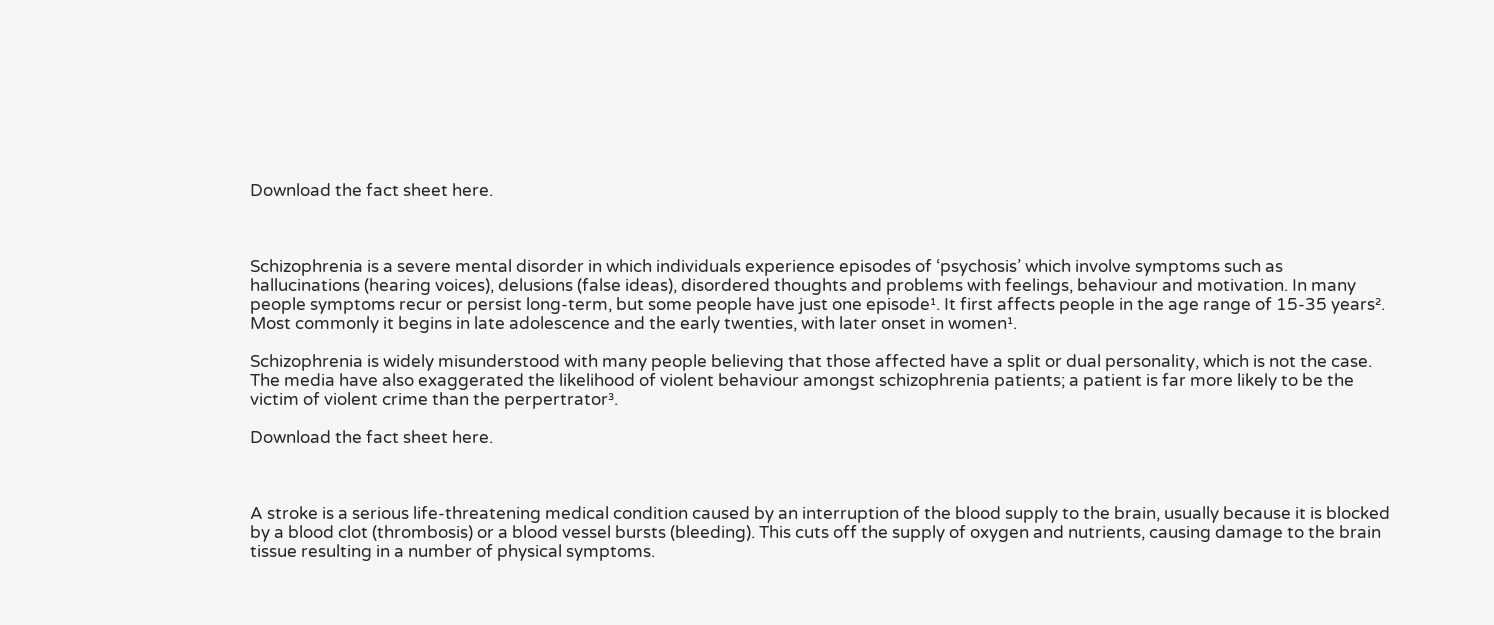Download the fact sheet here.



Schizophrenia is a severe mental disorder in which individuals experience episodes of ‘psychosis’ which involve symptoms such as hallucinations (hearing voices), delusions (false ideas), disordered thoughts and problems with feelings, behaviour and motivation. In many people symptoms recur or persist long-term, but some people have just one episode¹. It first affects people in the age range of 15-35 years². Most commonly it begins in late adolescence and the early twenties, with later onset in women¹.

Schizophrenia is widely misunderstood with many people believing that those affected have a split or dual personality, which is not the case. The media have also exaggerated the likelihood of violent behaviour amongst schizophrenia patients; a patient is far more likely to be the victim of violent crime than the perpertrator³.

Download the fact sheet here.



A stroke is a serious life-threatening medical condition caused by an interruption of the blood supply to the brain, usually because it is blocked by a blood clot (thrombosis) or a blood vessel bursts (bleeding). This cuts off the supply of oxygen and nutrients, causing damage to the brain tissue resulting in a number of physical symptoms.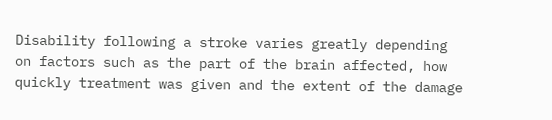Disability following a stroke varies greatly depending on factors such as the part of the brain affected, how quickly treatment was given and the extent of the damage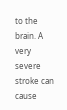to the brain. A very severe stroke can cause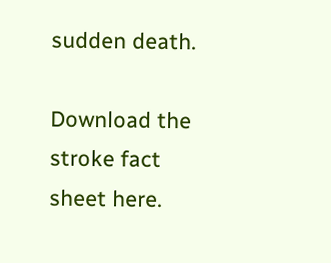sudden death.

Download the stroke fact sheet here.